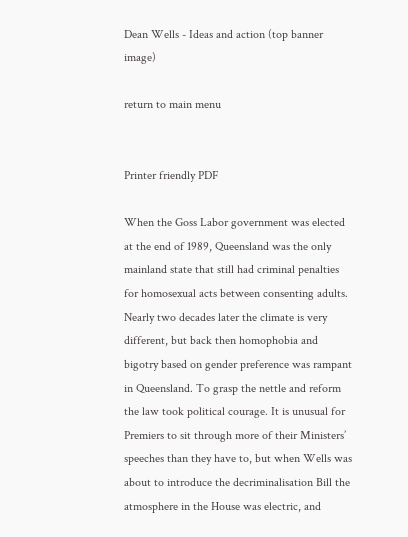Dean Wells - Ideas and action (top banner image)

return to main menu


Printer friendly PDF

When the Goss Labor government was elected at the end of 1989, Queensland was the only mainland state that still had criminal penalties for homosexual acts between consenting adults. Nearly two decades later the climate is very different, but back then homophobia and bigotry based on gender preference was rampant in Queensland. To grasp the nettle and reform the law took political courage. It is unusual for Premiers to sit through more of their Ministers’ speeches than they have to, but when Wells was about to introduce the decriminalisation Bill the atmosphere in the House was electric, and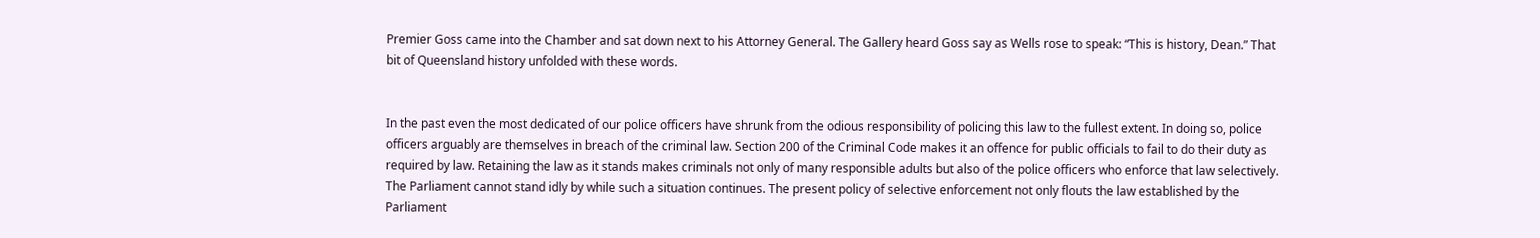Premier Goss came into the Chamber and sat down next to his Attorney General. The Gallery heard Goss say as Wells rose to speak: “This is history, Dean.” That bit of Queensland history unfolded with these words.


In the past even the most dedicated of our police officers have shrunk from the odious responsibility of policing this law to the fullest extent. In doing so, police officers arguably are themselves in breach of the criminal law. Section 200 of the Criminal Code makes it an offence for public officials to fail to do their duty as required by law. Retaining the law as it stands makes criminals not only of many responsible adults but also of the police officers who enforce that law selectively. The Parliament cannot stand idly by while such a situation continues. The present policy of selective enforcement not only flouts the law established by the Parliament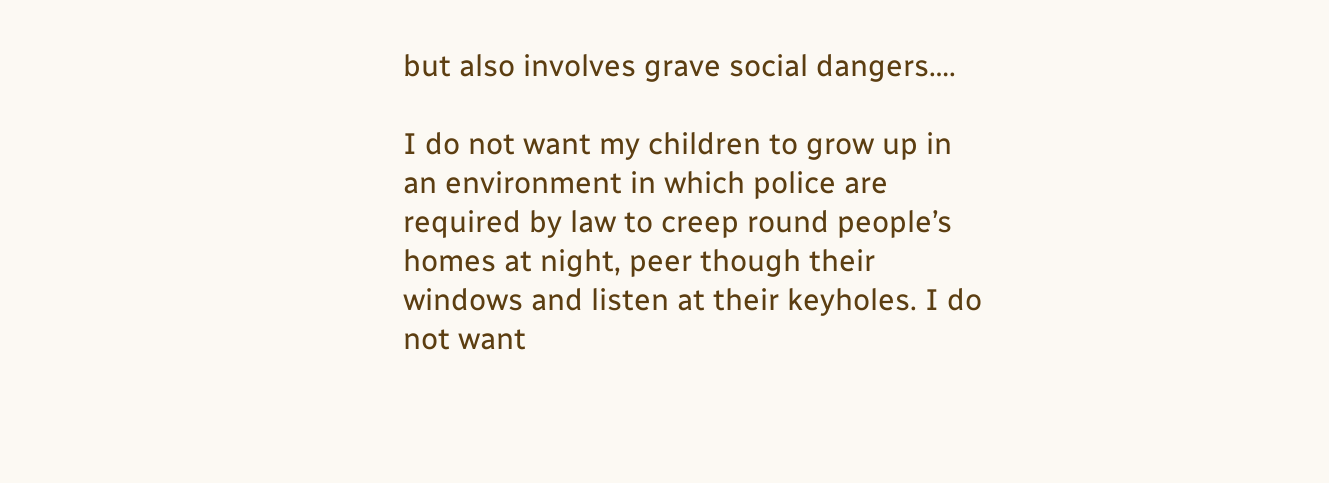but also involves grave social dangers….

I do not want my children to grow up in an environment in which police are required by law to creep round people’s homes at night, peer though their windows and listen at their keyholes. I do not want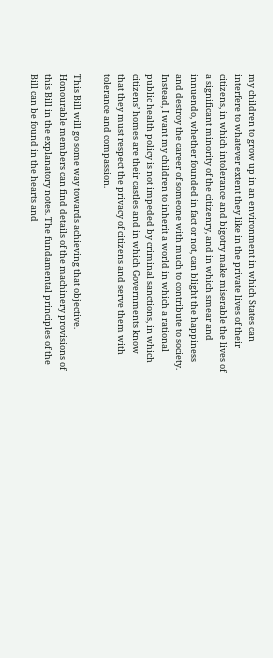my children to grow up in an environment in which States can interfere to whatever extent they like in the private lives of their citizens, in which intolerance and bigotry make miserable the lives of a significant minority of the citizenry, and in which smear and innuendo, whether founded in fact or not, can blight the happiness and destroy the career of someone with much to contribute to society. Instead, I want my children to inherit a world in which a rational public health policy is not impeded by criminal sanctions, in which citizens’ homes are their castles and in which Governments know that they must respect the privacy of citizens and serve them with tolerance and compassion.

This Bill will go some way towards achieving that objective. Honourable members can find details of the machinery provisions of this Bill in the explanatory notes. The fundamental principles of the Bill can be found in the hearts and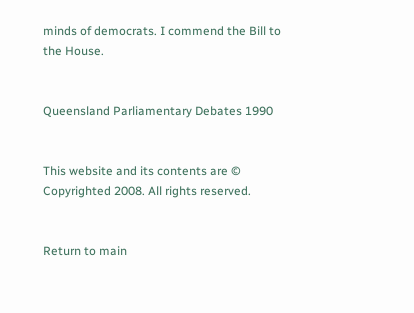minds of democrats. I commend the Bill to the House.


Queensland Parliamentary Debates 1990


This website and its contents are © Copyrighted 2008. All rights reserved.


Return to main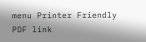menu Printer Friendly PDF link